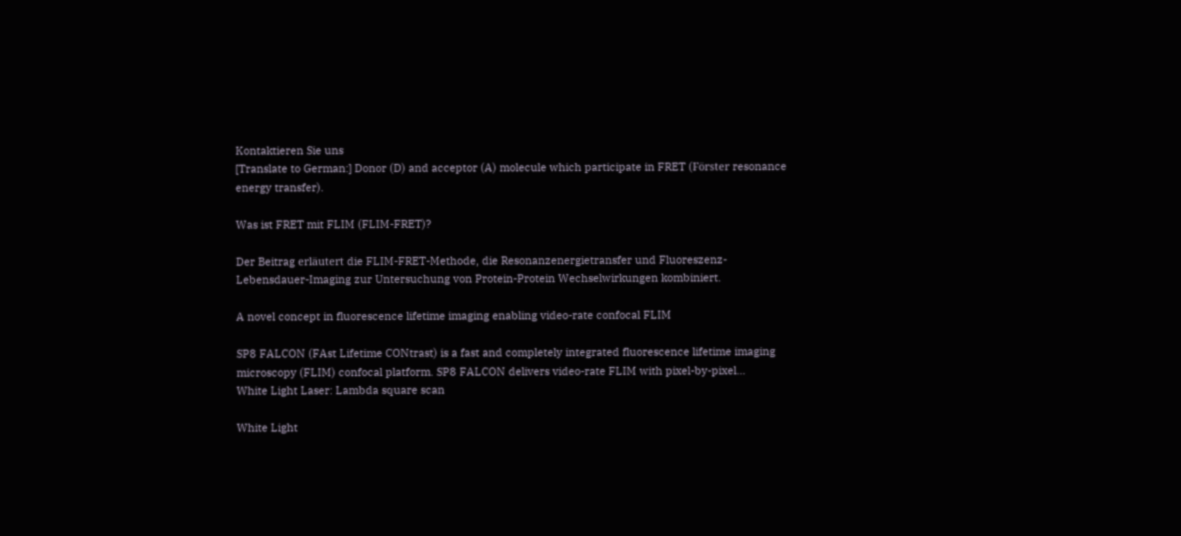Kontaktieren Sie uns
[Translate to German:] Donor (D) and acceptor (A) molecule which participate in FRET (Förster resonance energy transfer).

Was ist FRET mit FLIM (FLIM-FRET)?

Der Beitrag erläutert die FLIM-FRET-Methode, die Resonanzenergietransfer und Fluoreszenz-Lebensdauer-Imaging zur Untersuchung von Protein-Protein Wechselwirkungen kombiniert.

A novel concept in fluorescence lifetime imaging enabling video-rate confocal FLIM

SP8 FALCON (FAst Lifetime CONtrast) is a fast and completely integrated fluorescence lifetime imaging microscopy (FLIM) confocal platform. SP8 FALCON delivers video-rate FLIM with pixel-by-pixel…
White Light Laser: Lambda square scan

White Light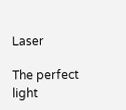Laser

The perfect light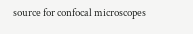source for confocal microscopes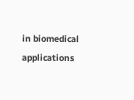in biomedical applications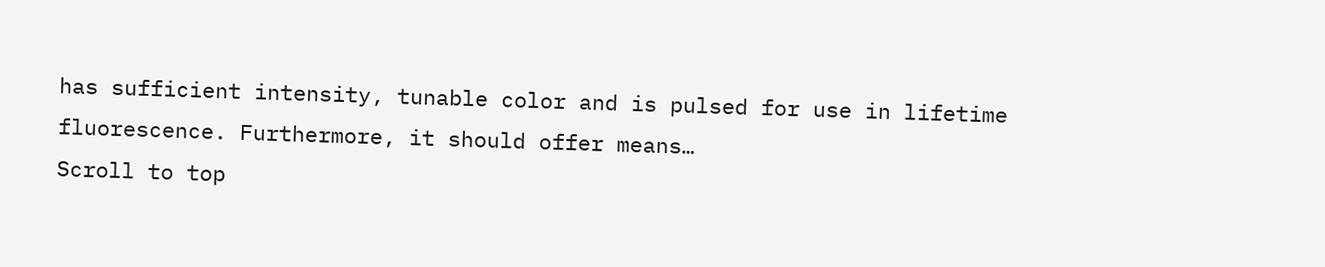has sufficient intensity, tunable color and is pulsed for use in lifetime fluorescence. Furthermore, it should offer means…
Scroll to top